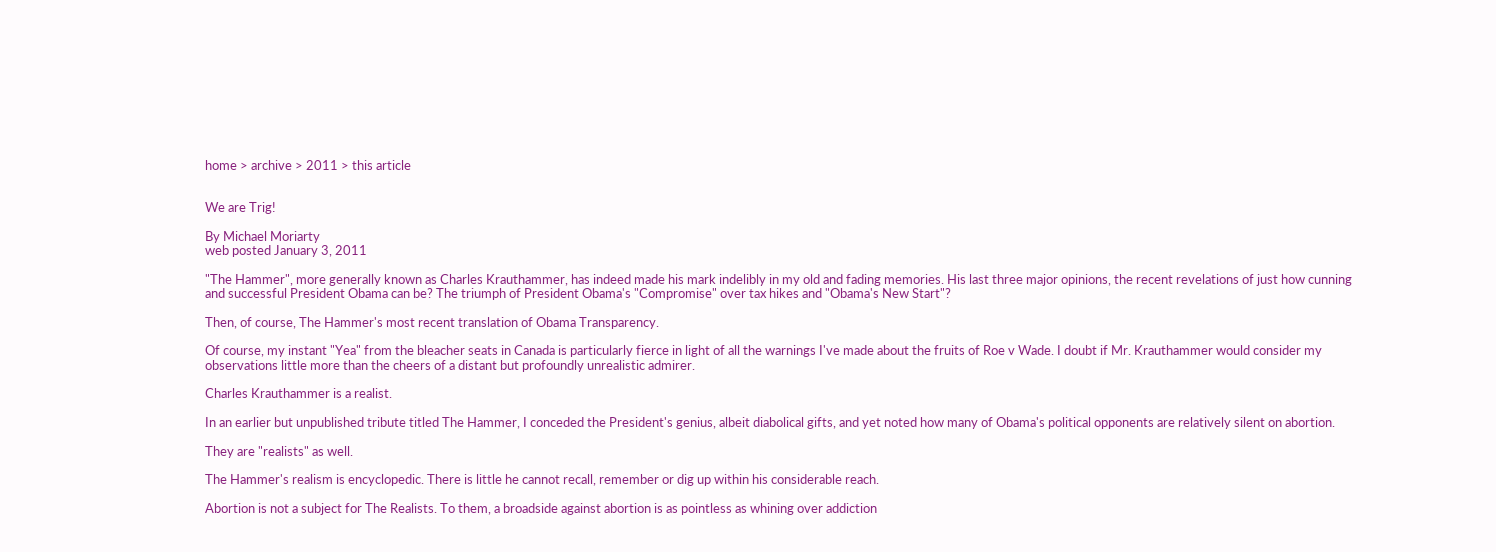home > archive > 2011 > this article


We are Trig!

By Michael Moriarty
web posted January 3, 2011

"The Hammer", more generally known as Charles Krauthammer, has indeed made his mark indelibly in my old and fading memories. His last three major opinions, the recent revelations of just how cunning and successful President Obama can be? The triumph of President Obama's "Compromise" over tax hikes and "Obama's New Start"?

Then, of course, The Hammer's most recent translation of Obama Transparency.

Of course, my instant "Yea" from the bleacher seats in Canada is particularly fierce in light of all the warnings I've made about the fruits of Roe v Wade. I doubt if Mr. Krauthammer would consider my observations little more than the cheers of a distant but profoundly unrealistic admirer.

Charles Krauthammer is a realist.

In an earlier but unpublished tribute titled The Hammer, I conceded the President's genius, albeit diabolical gifts, and yet noted how many of Obama's political opponents are relatively silent on abortion.

They are "realists" as well.

The Hammer's realism is encyclopedic. There is little he cannot recall, remember or dig up within his considerable reach.

Abortion is not a subject for The Realists. To them, a broadside against abortion is as pointless as whining over addiction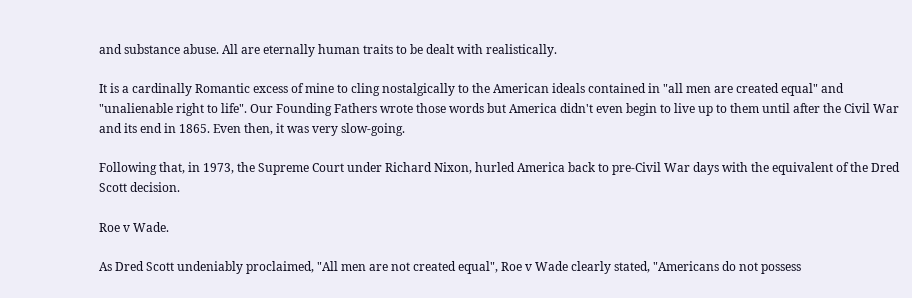and substance abuse. All are eternally human traits to be dealt with realistically.

It is a cardinally Romantic excess of mine to cling nostalgically to the American ideals contained in "all men are created equal" and "unalienable right to life". Our Founding Fathers wrote those words but America didn't even begin to live up to them until after the Civil War and its end in 1865. Even then, it was very slow-going.

Following that, in 1973, the Supreme Court under Richard Nixon, hurled America back to pre-Civil War days with the equivalent of the Dred Scott decision.

Roe v Wade.

As Dred Scott undeniably proclaimed, "All men are not created equal", Roe v Wade clearly stated, "Americans do not possess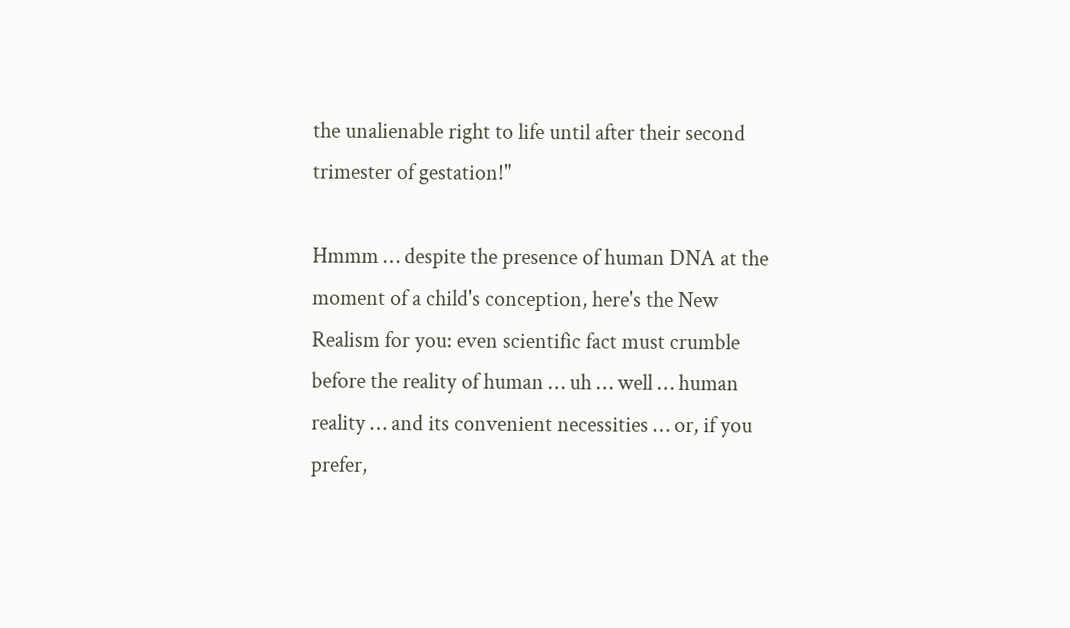the unalienable right to life until after their second trimester of gestation!"

Hmmm … despite the presence of human DNA at the moment of a child's conception, here's the New Realism for you: even scientific fact must crumble before the reality of human … uh … well … human reality … and its convenient necessities … or, if you prefer,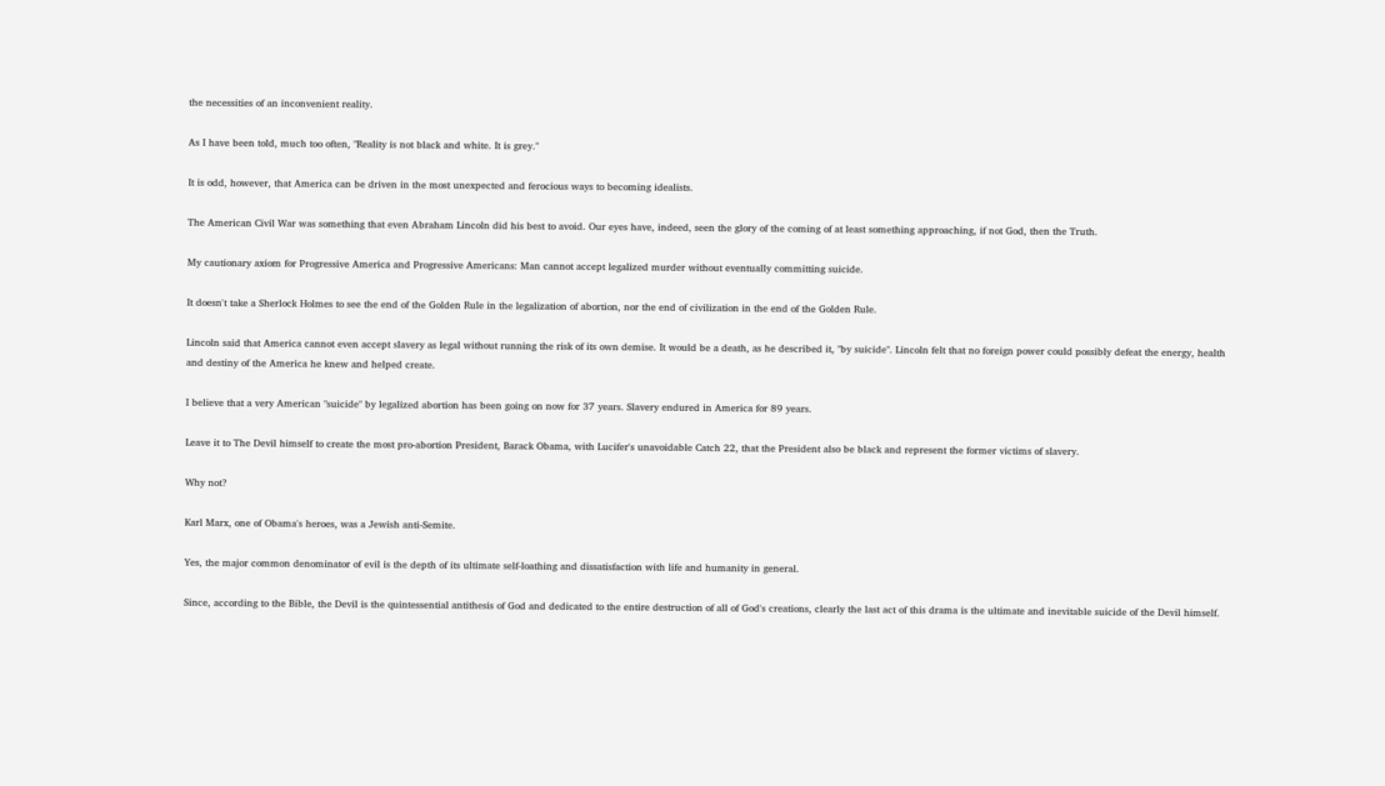the necessities of an inconvenient reality.

As I have been told, much too often, "Reality is not black and white. It is grey."

It is odd, however, that America can be driven in the most unexpected and ferocious ways to becoming idealists.

The American Civil War was something that even Abraham Lincoln did his best to avoid. Our eyes have, indeed, seen the glory of the coming of at least something approaching, if not God, then the Truth.

My cautionary axiom for Progressive America and Progressive Americans: Man cannot accept legalized murder without eventually committing suicide.

It doesn't take a Sherlock Holmes to see the end of the Golden Rule in the legalization of abortion, nor the end of civilization in the end of the Golden Rule.

Lincoln said that America cannot even accept slavery as legal without running the risk of its own demise. It would be a death, as he described it, "by suicide". Lincoln felt that no foreign power could possibly defeat the energy, health and destiny of the America he knew and helped create.

I believe that a very American "suicide" by legalized abortion has been going on now for 37 years. Slavery endured in America for 89 years.

Leave it to The Devil himself to create the most pro-abortion President, Barack Obama, with Lucifer's unavoidable Catch 22, that the President also be black and represent the former victims of slavery.

Why not?

Karl Marx, one of Obama's heroes, was a Jewish anti-Semite.

Yes, the major common denominator of evil is the depth of its ultimate self-loathing and dissatisfaction with life and humanity in general.

Since, according to the Bible, the Devil is the quintessential antithesis of God and dedicated to the entire destruction of all of God's creations, clearly the last act of this drama is the ultimate and inevitable suicide of the Devil himself.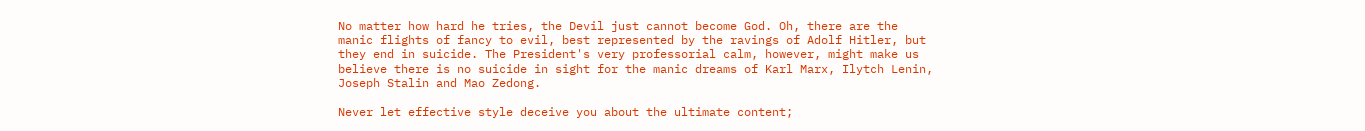No matter how hard he tries, the Devil just cannot become God. Oh, there are the manic flights of fancy to evil, best represented by the ravings of Adolf Hitler, but they end in suicide. The President's very professorial calm, however, might make us believe there is no suicide in sight for the manic dreams of Karl Marx, Ilytch Lenin, Joseph Stalin and Mao Zedong.

Never let effective style deceive you about the ultimate content;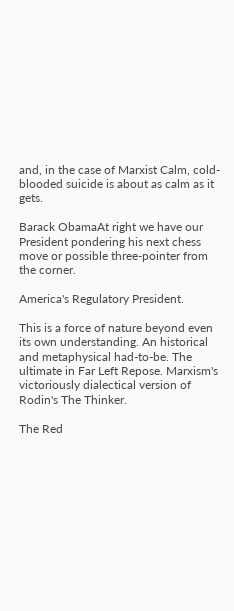and, in the case of Marxist Calm, cold-blooded suicide is about as calm as it gets.

Barack ObamaAt right we have our President pondering his next chess move or possible three-pointer from the corner.

America's Regulatory President.

This is a force of nature beyond even its own understanding. An historical and metaphysical had-to-be. The ultimate in Far Left Repose. Marxism's victoriously dialectical version of Rodin's The Thinker.

The Red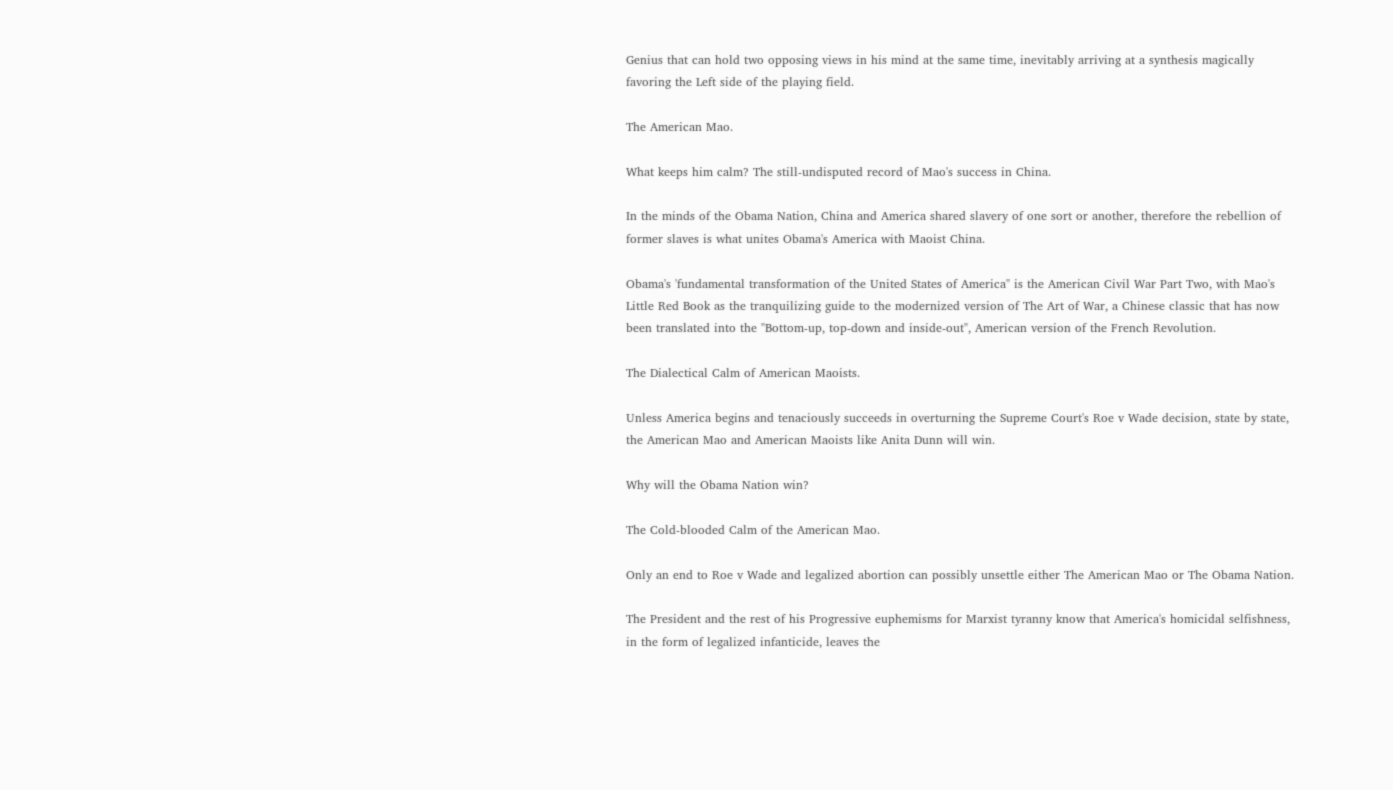Genius that can hold two opposing views in his mind at the same time, inevitably arriving at a synthesis magically favoring the Left side of the playing field.

The American Mao.

What keeps him calm? The still-undisputed record of Mao's success in China.

In the minds of the Obama Nation, China and America shared slavery of one sort or another, therefore the rebellion of former slaves is what unites Obama's America with Maoist China.

Obama's 'fundamental transformation of the United States of America" is the American Civil War Part Two, with Mao's Little Red Book as the tranquilizing guide to the modernized version of The Art of War, a Chinese classic that has now been translated into the "Bottom-up, top-down and inside-out", American version of the French Revolution.

The Dialectical Calm of American Maoists.

Unless America begins and tenaciously succeeds in overturning the Supreme Court's Roe v Wade decision, state by state, the American Mao and American Maoists like Anita Dunn will win.

Why will the Obama Nation win?

The Cold-blooded Calm of the American Mao.

Only an end to Roe v Wade and legalized abortion can possibly unsettle either The American Mao or The Obama Nation.

The President and the rest of his Progressive euphemisms for Marxist tyranny know that America's homicidal selfishness, in the form of legalized infanticide, leaves the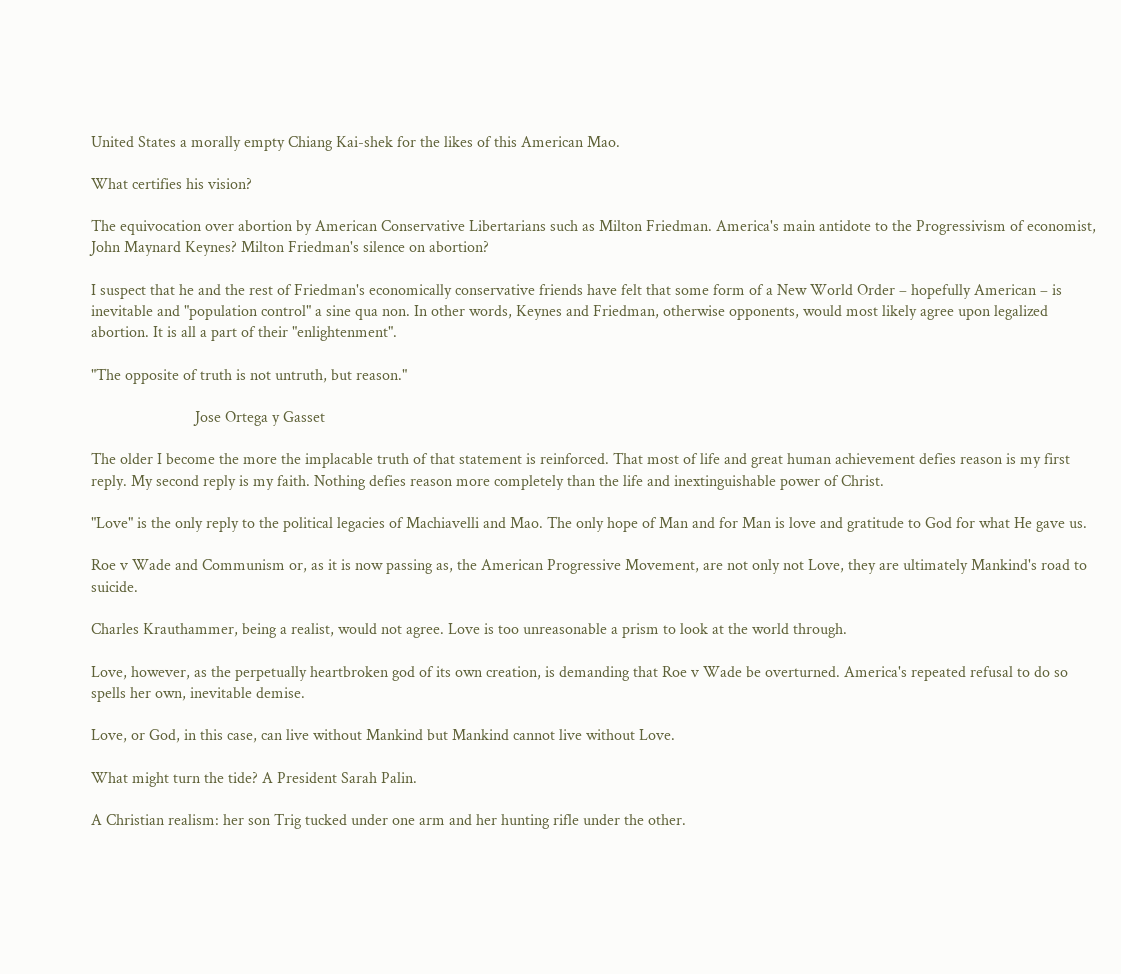United States a morally empty Chiang Kai-shek for the likes of this American Mao.

What certifies his vision?

The equivocation over abortion by American Conservative Libertarians such as Milton Friedman. America's main antidote to the Progressivism of economist, John Maynard Keynes? Milton Friedman's silence on abortion?

I suspect that he and the rest of Friedman's economically conservative friends have felt that some form of a New World Order – hopefully American – is inevitable and "population control" a sine qua non. In other words, Keynes and Friedman, otherwise opponents, would most likely agree upon legalized abortion. It is all a part of their "enlightenment".

"The opposite of truth is not untruth, but reason."

                          Jose Ortega y Gasset

The older I become the more the implacable truth of that statement is reinforced. That most of life and great human achievement defies reason is my first reply. My second reply is my faith. Nothing defies reason more completely than the life and inextinguishable power of Christ.

"Love" is the only reply to the political legacies of Machiavelli and Mao. The only hope of Man and for Man is love and gratitude to God for what He gave us.

Roe v Wade and Communism or, as it is now passing as, the American Progressive Movement, are not only not Love, they are ultimately Mankind's road to suicide.

Charles Krauthammer, being a realist, would not agree. Love is too unreasonable a prism to look at the world through.

Love, however, as the perpetually heartbroken god of its own creation, is demanding that Roe v Wade be overturned. America's repeated refusal to do so spells her own, inevitable demise.

Love, or God, in this case, can live without Mankind but Mankind cannot live without Love.

What might turn the tide? A President Sarah Palin.

A Christian realism: her son Trig tucked under one arm and her hunting rifle under the other.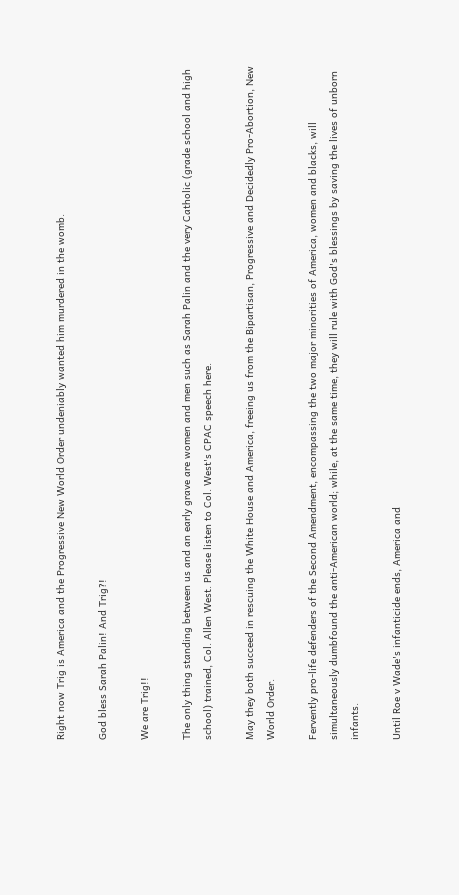Right now Trig is America and the Progressive New World Order undeniably wanted him murdered in the womb.

God bless Sarah Palin! And Trig?!

We are Trig!!

The only thing standing between us and an early grave are women and men such as Sarah Palin and the very Catholic (grade school and high school) trained, Col. Allen West. Please listen to Col. West's CPAC speech here.

May they both succeed in rescuing the White House and America, freeing us from the Bipartisan, Progressive and Decidedly Pro-Abortion, New World Order.

Fervently pro-life defenders of the Second Amendment, encompassing the two major minorities of America, women and blacks, will simultaneously dumbfound the anti-American world; while, at the same time, they will rule with God's blessings by saving the lives of unborn infants.

Until Roe v Wade's infanticide ends, America and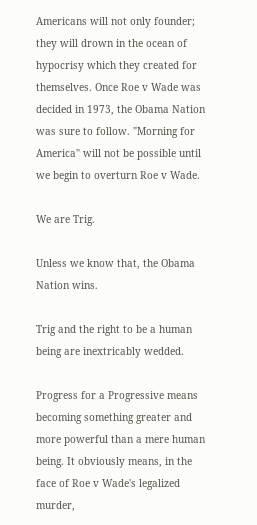Americans will not only founder; they will drown in the ocean of hypocrisy which they created for themselves. Once Roe v Wade was decided in 1973, the Obama Nation was sure to follow. "Morning for America" will not be possible until we begin to overturn Roe v Wade.

We are Trig.

Unless we know that, the Obama Nation wins.

Trig and the right to be a human being are inextricably wedded.

Progress for a Progressive means becoming something greater and more powerful than a mere human being. It obviously means, in the face of Roe v Wade's legalized murder,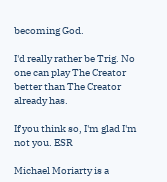becoming God.

I'd really rather be Trig. No one can play The Creator better than The Creator already has.

If you think so, I'm glad I'm not you. ESR

Michael Moriarty is a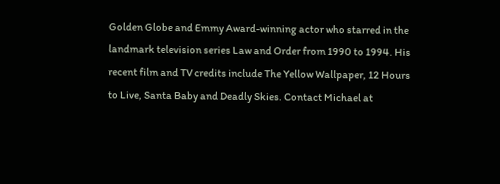Golden Globe and Emmy Award-winning actor who starred in the landmark television series Law and Order from 1990 to 1994. His recent film and TV credits include The Yellow Wallpaper, 12 Hours to Live, Santa Baby and Deadly Skies. Contact Michael at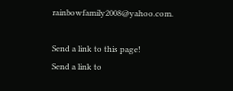rainbowfamily2008@yahoo.com.

Send a link to this page!
Send a link to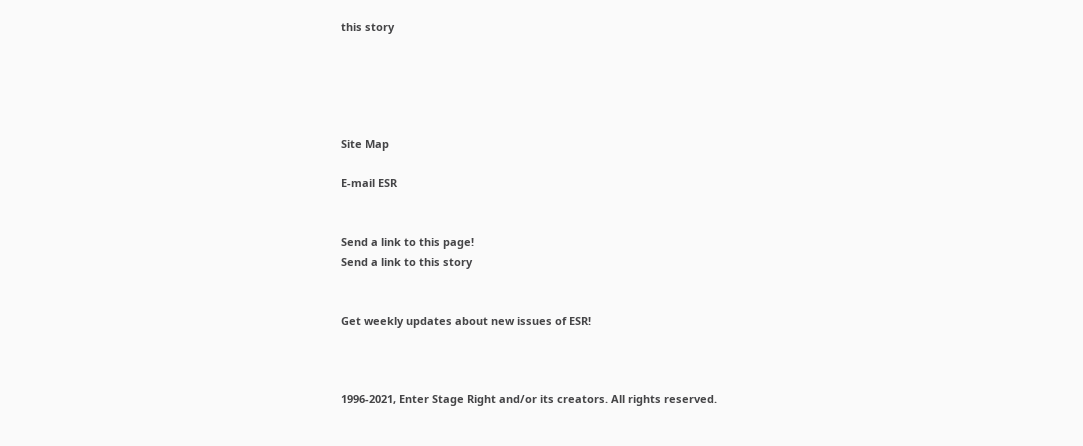this story





Site Map

E-mail ESR


Send a link to this page!
Send a link to this story


Get weekly updates about new issues of ESR!



1996-2021, Enter Stage Right and/or its creators. All rights reserved.